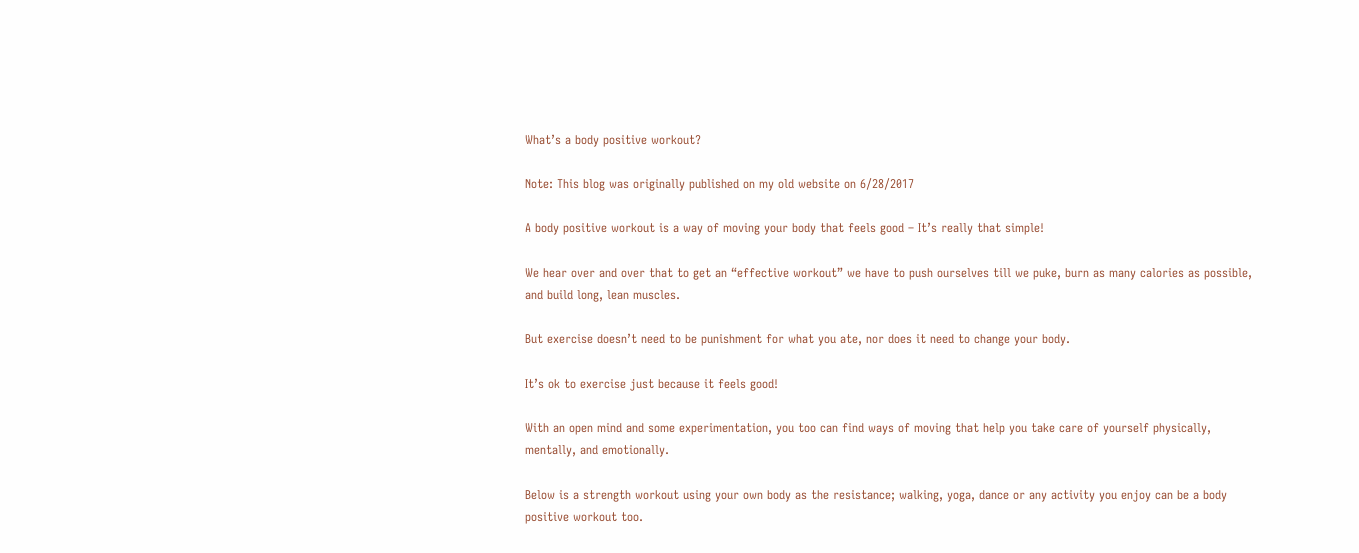What’s a body positive workout?

Note: This blog was originally published on my old website on 6/28/2017

A body positive workout is a way of moving your body that feels good – It’s really that simple!

We hear over and over that to get an “effective workout” we have to push ourselves till we puke, burn as many calories as possible, and build long, lean muscles.

But exercise doesn’t need to be punishment for what you ate, nor does it need to change your body.

It’s ok to exercise just because it feels good!

With an open mind and some experimentation, you too can find ways of moving that help you take care of yourself physically, mentally, and emotionally.

Below is a strength workout using your own body as the resistance; walking, yoga, dance or any activity you enjoy can be a body positive workout too.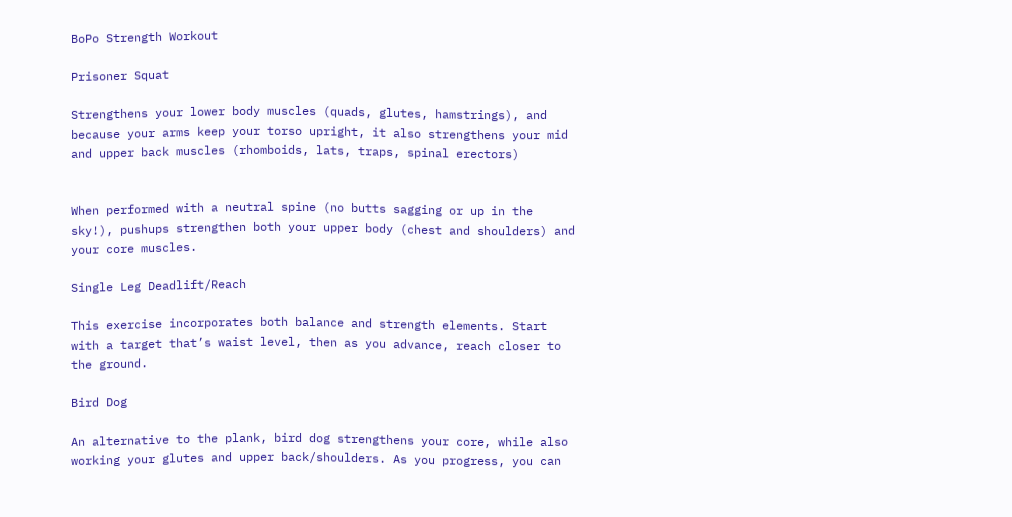BoPo Strength Workout

Prisoner Squat

Strengthens your lower body muscles (quads, glutes, hamstrings), and because your arms keep your torso upright, it also strengthens your mid and upper back muscles (rhomboids, lats, traps, spinal erectors)


When performed with a neutral spine (no butts sagging or up in the sky!), pushups strengthen both your upper body (chest and shoulders) and your core muscles.

Single Leg Deadlift/Reach

This exercise incorporates both balance and strength elements. Start with a target that’s waist level, then as you advance, reach closer to the ground.

Bird Dog

An alternative to the plank, bird dog strengthens your core, while also working your glutes and upper back/shoulders. As you progress, you can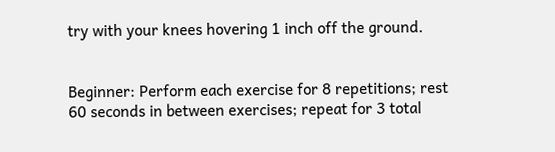try with your knees hovering 1 inch off the ground.


Beginner: Perform each exercise for 8 repetitions; rest 60 seconds in between exercises; repeat for 3 total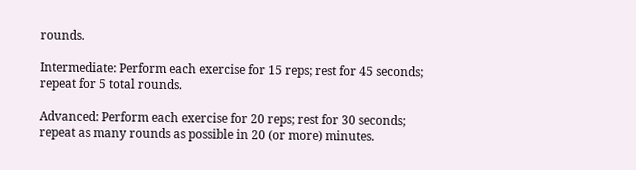rounds.

Intermediate: Perform each exercise for 15 reps; rest for 45 seconds; repeat for 5 total rounds.

Advanced: Perform each exercise for 20 reps; rest for 30 seconds; repeat as many rounds as possible in 20 (or more) minutes.